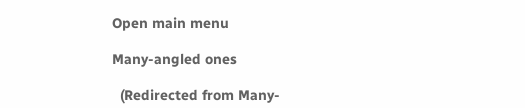Open main menu

Many-angled ones

  (Redirected from Many-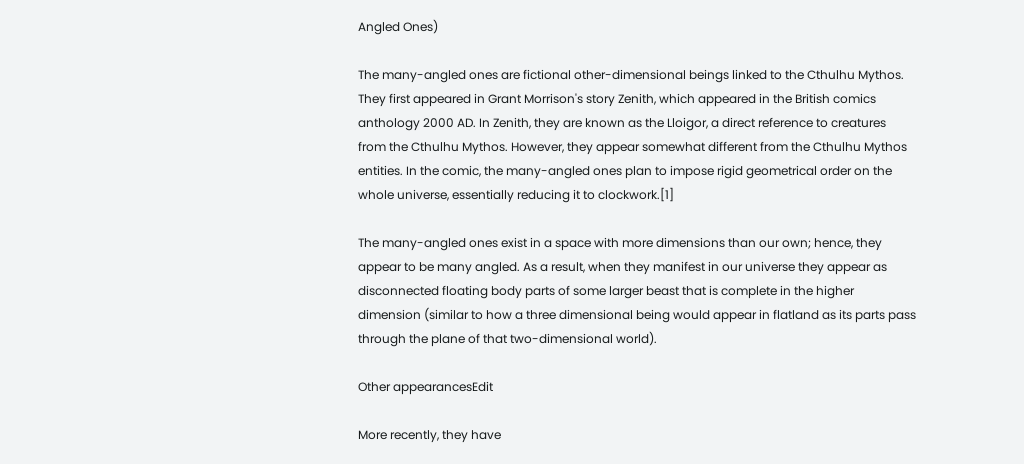Angled Ones)

The many-angled ones are fictional other-dimensional beings linked to the Cthulhu Mythos. They first appeared in Grant Morrison's story Zenith, which appeared in the British comics anthology 2000 AD. In Zenith, they are known as the Lloigor, a direct reference to creatures from the Cthulhu Mythos. However, they appear somewhat different from the Cthulhu Mythos entities. In the comic, the many-angled ones plan to impose rigid geometrical order on the whole universe, essentially reducing it to clockwork.[1]

The many-angled ones exist in a space with more dimensions than our own; hence, they appear to be many angled. As a result, when they manifest in our universe they appear as disconnected floating body parts of some larger beast that is complete in the higher dimension (similar to how a three dimensional being would appear in flatland as its parts pass through the plane of that two-dimensional world).

Other appearancesEdit

More recently, they have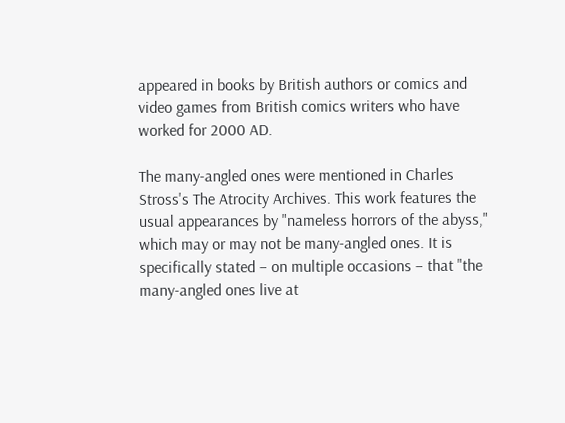appeared in books by British authors or comics and video games from British comics writers who have worked for 2000 AD.

The many-angled ones were mentioned in Charles Stross's The Atrocity Archives. This work features the usual appearances by "nameless horrors of the abyss," which may or may not be many-angled ones. It is specifically stated – on multiple occasions – that "the many-angled ones live at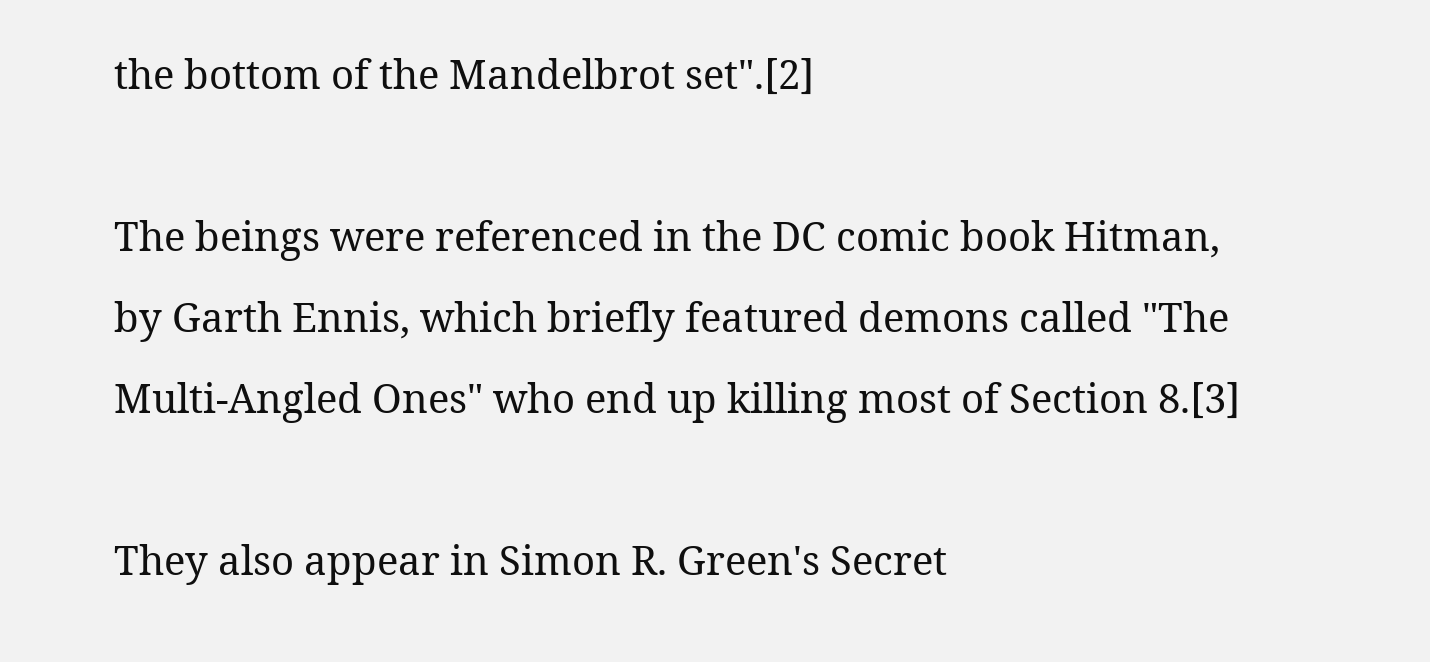the bottom of the Mandelbrot set".[2]

The beings were referenced in the DC comic book Hitman, by Garth Ennis, which briefly featured demons called "The Multi-Angled Ones" who end up killing most of Section 8.[3]

They also appear in Simon R. Green's Secret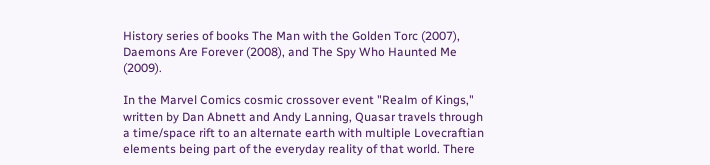History series of books The Man with the Golden Torc (2007), Daemons Are Forever (2008), and The Spy Who Haunted Me (2009).

In the Marvel Comics cosmic crossover event "Realm of Kings," written by Dan Abnett and Andy Lanning, Quasar travels through a time/space rift to an alternate earth with multiple Lovecraftian elements being part of the everyday reality of that world. There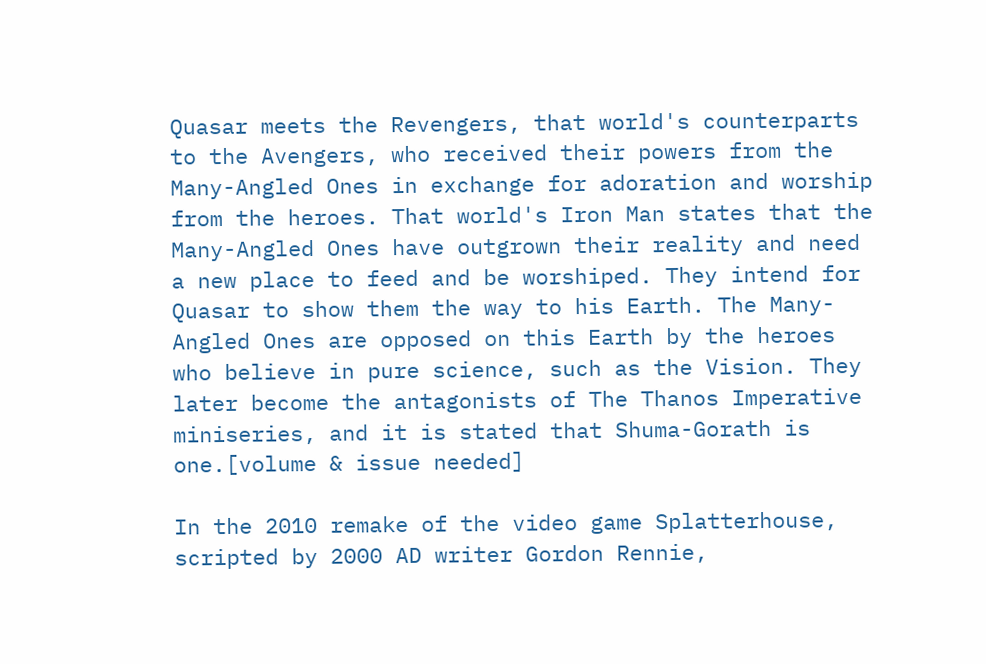Quasar meets the Revengers, that world's counterparts to the Avengers, who received their powers from the Many-Angled Ones in exchange for adoration and worship from the heroes. That world's Iron Man states that the Many-Angled Ones have outgrown their reality and need a new place to feed and be worshiped. They intend for Quasar to show them the way to his Earth. The Many-Angled Ones are opposed on this Earth by the heroes who believe in pure science, such as the Vision. They later become the antagonists of The Thanos Imperative miniseries, and it is stated that Shuma-Gorath is one.[volume & issue needed]

In the 2010 remake of the video game Splatterhouse, scripted by 2000 AD writer Gordon Rennie,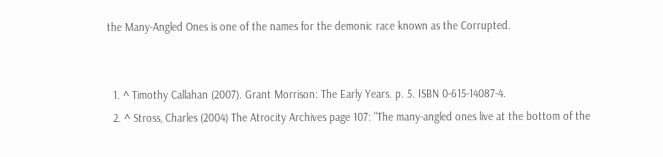the Many-Angled Ones is one of the names for the demonic race known as the Corrupted.


  1. ^ Timothy Callahan (2007). Grant Morrison: The Early Years. p. 5. ISBN 0-615-14087-4.
  2. ^ Stross, Charles (2004) The Atrocity Archives page 107: "The many-angled ones live at the bottom of the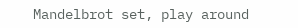Mandelbrot set, play around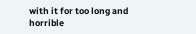with it for too long and horrible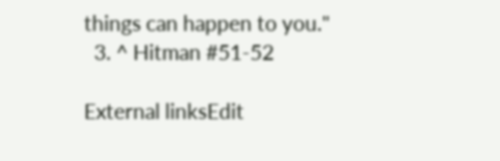things can happen to you."
  3. ^ Hitman #51-52

External linksEdit